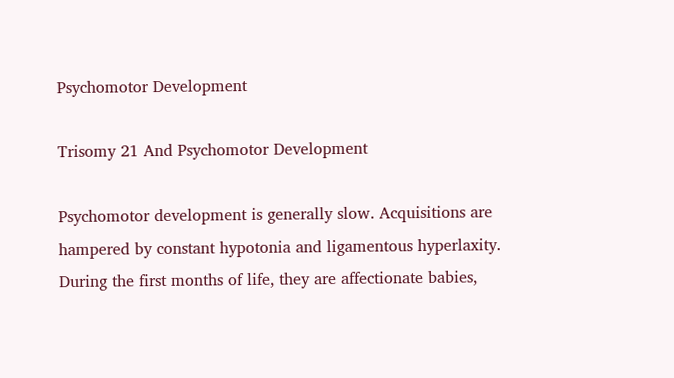Psychomotor Development

Trisomy 21 And Psychomotor Development

Psychomotor development is generally slow. Acquisitions are hampered by constant hypotonia and ligamentous hyperlaxity. During the first months of life, they are affectionate babies,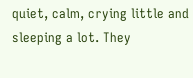quiet, calm, crying little and sleeping a lot. They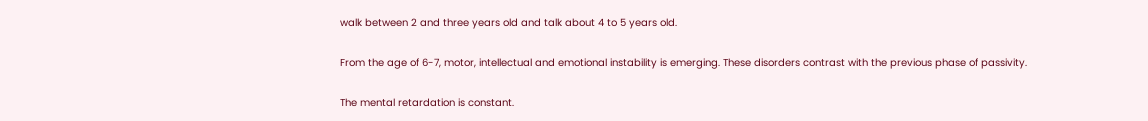walk between 2 and three years old and talk about 4 to 5 years old.

From the age of 6-7, motor, intellectual and emotional instability is emerging. These disorders contrast with the previous phase of passivity.

The mental retardation is constant.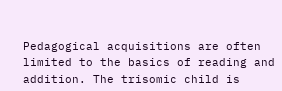Pedagogical acquisitions are often limited to the basics of reading and addition. The trisomic child is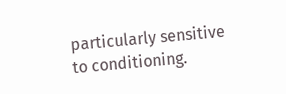particularly sensitive to conditioning.